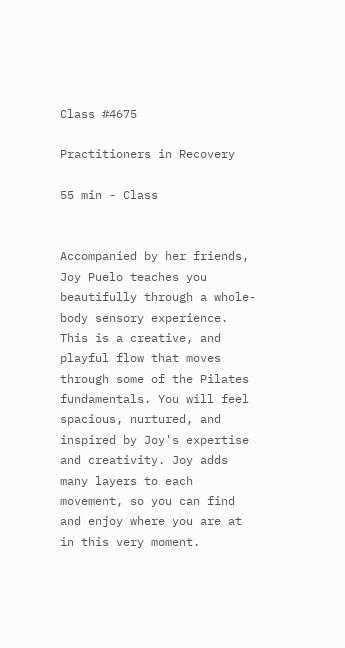Class #4675

Practitioners in Recovery

55 min - Class


Accompanied by her friends, Joy Puelo teaches you beautifully through a whole-body sensory experience. This is a creative, and playful flow that moves through some of the Pilates fundamentals. You will feel spacious, nurtured, and inspired by Joy's expertise and creativity. Joy adds many layers to each movement, so you can find and enjoy where you are at in this very moment.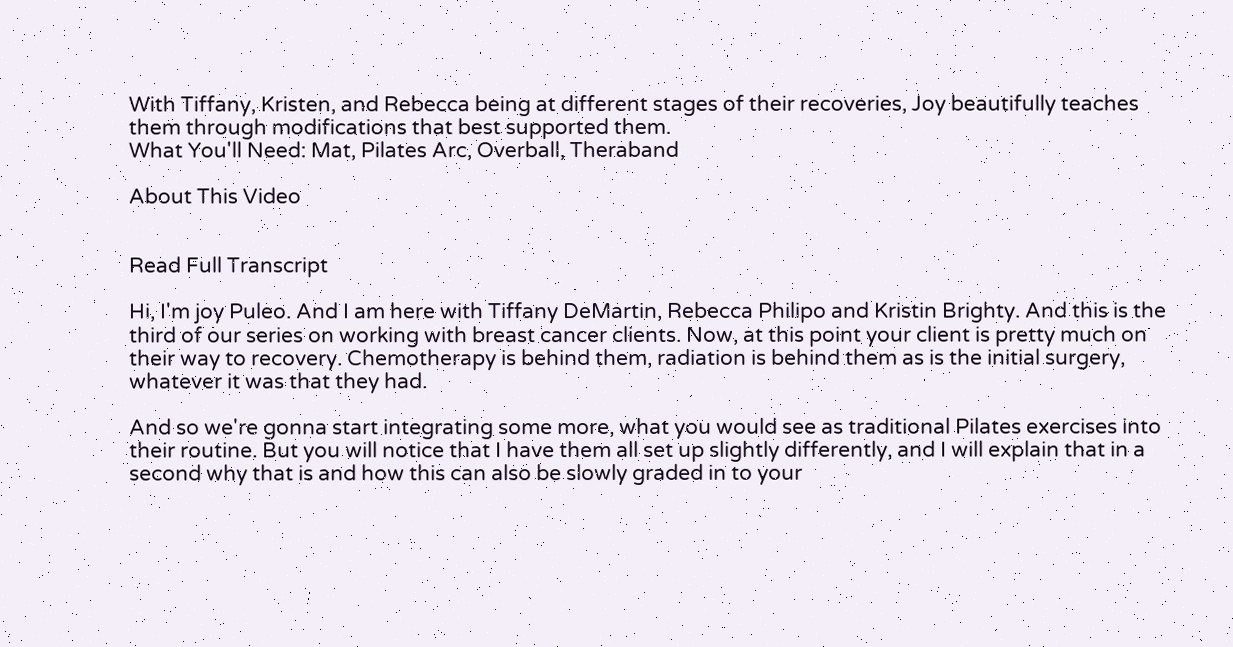With Tiffany, Kristen, and Rebecca being at different stages of their recoveries, Joy beautifully teaches them through modifications that best supported them.
What You'll Need: Mat, Pilates Arc, Overball, Theraband

About This Video


Read Full Transcript

Hi, I'm joy Puleo. And I am here with Tiffany DeMartin, Rebecca Philipo and Kristin Brighty. And this is the third of our series on working with breast cancer clients. Now, at this point your client is pretty much on their way to recovery. Chemotherapy is behind them, radiation is behind them as is the initial surgery, whatever it was that they had.

And so we're gonna start integrating some more, what you would see as traditional Pilates exercises into their routine. But you will notice that I have them all set up slightly differently, and I will explain that in a second why that is and how this can also be slowly graded in to your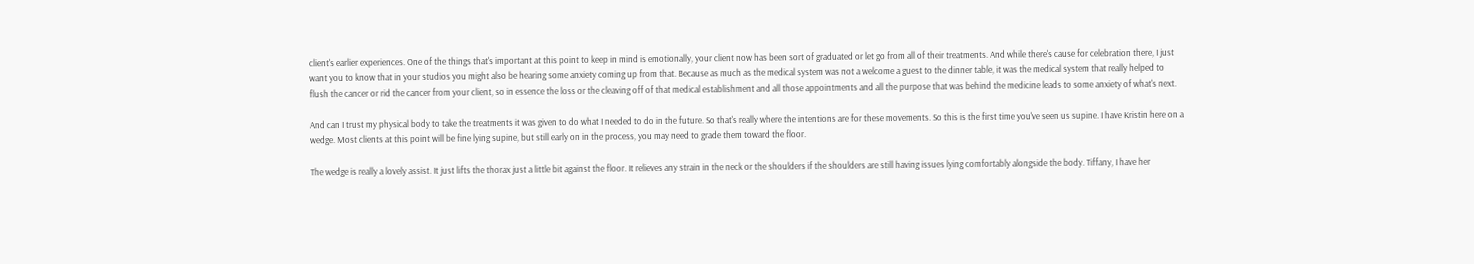client's earlier experiences. One of the things that's important at this point to keep in mind is emotionally, your client now has been sort of graduated or let go from all of their treatments. And while there's cause for celebration there, I just want you to know that in your studios you might also be hearing some anxiety coming up from that. Because as much as the medical system was not a welcome a guest to the dinner table, it was the medical system that really helped to flush the cancer or rid the cancer from your client, so in essence the loss or the cleaving off of that medical establishment and all those appointments and all the purpose that was behind the medicine leads to some anxiety of what's next.

And can I trust my physical body to take the treatments it was given to do what I needed to do in the future. So that's really where the intentions are for these movements. So this is the first time you've seen us supine. I have Kristin here on a wedge. Most clients at this point will be fine lying supine, but still early on in the process, you may need to grade them toward the floor.

The wedge is really a lovely assist. It just lifts the thorax just a little bit against the floor. It relieves any strain in the neck or the shoulders if the shoulders are still having issues lying comfortably alongside the body. Tiffany, I have her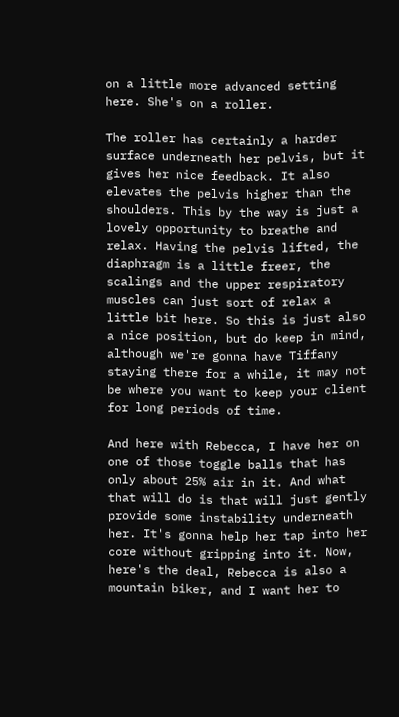on a little more advanced setting here. She's on a roller.

The roller has certainly a harder surface underneath her pelvis, but it gives her nice feedback. It also elevates the pelvis higher than the shoulders. This by the way is just a lovely opportunity to breathe and relax. Having the pelvis lifted, the diaphragm is a little freer, the scalings and the upper respiratory muscles can just sort of relax a little bit here. So this is just also a nice position, but do keep in mind, although we're gonna have Tiffany staying there for a while, it may not be where you want to keep your client for long periods of time.

And here with Rebecca, I have her on one of those toggle balls that has only about 25% air in it. And what that will do is that will just gently provide some instability underneath her. It's gonna help her tap into her core without gripping into it. Now, here's the deal, Rebecca is also a mountain biker, and I want her to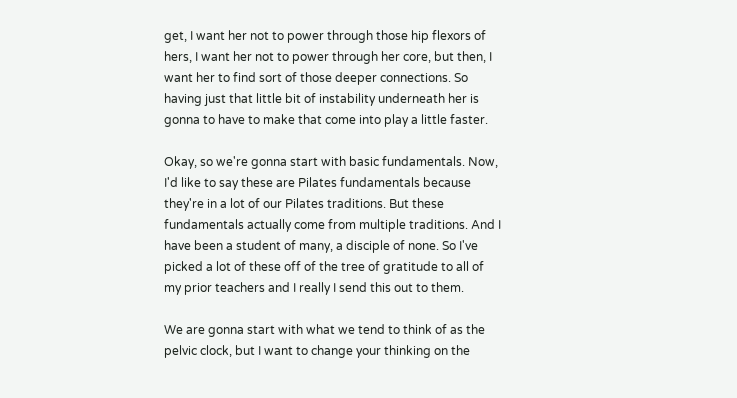get, I want her not to power through those hip flexors of hers, I want her not to power through her core, but then, I want her to find sort of those deeper connections. So having just that little bit of instability underneath her is gonna to have to make that come into play a little faster.

Okay, so we're gonna start with basic fundamentals. Now, I'd like to say these are Pilates fundamentals because they're in a lot of our Pilates traditions. But these fundamentals actually come from multiple traditions. And I have been a student of many, a disciple of none. So I've picked a lot of these off of the tree of gratitude to all of my prior teachers and I really I send this out to them.

We are gonna start with what we tend to think of as the pelvic clock, but I want to change your thinking on the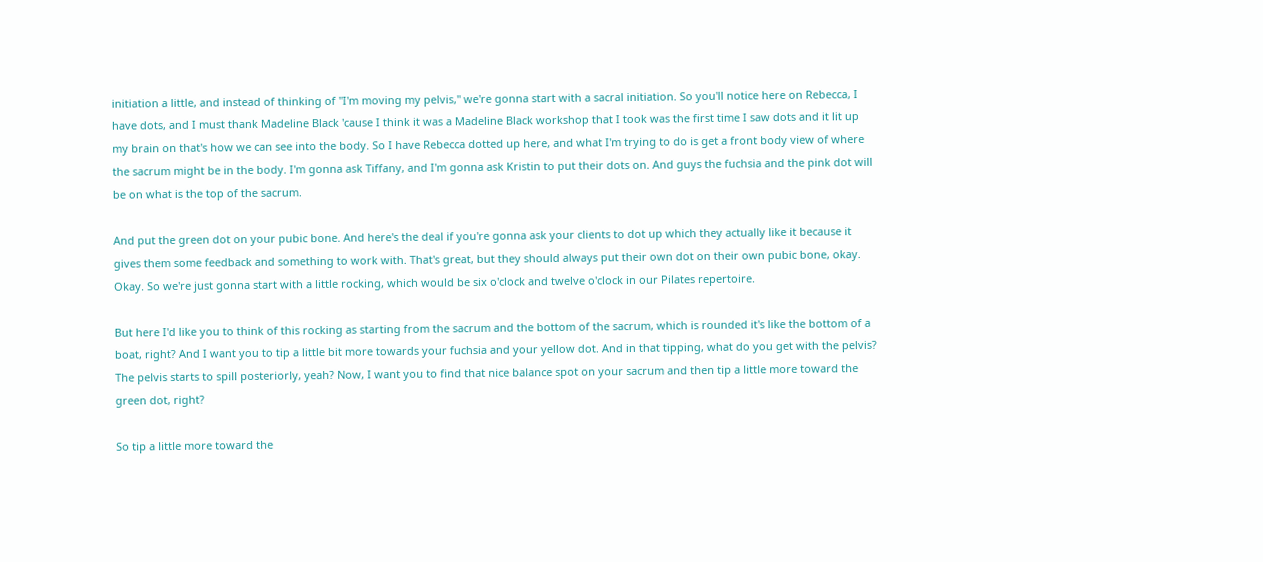initiation a little, and instead of thinking of "I'm moving my pelvis," we're gonna start with a sacral initiation. So you'll notice here on Rebecca, I have dots, and I must thank Madeline Black 'cause I think it was a Madeline Black workshop that I took was the first time I saw dots and it lit up my brain on that's how we can see into the body. So I have Rebecca dotted up here, and what I'm trying to do is get a front body view of where the sacrum might be in the body. I'm gonna ask Tiffany, and I'm gonna ask Kristin to put their dots on. And guys the fuchsia and the pink dot will be on what is the top of the sacrum.

And put the green dot on your pubic bone. And here's the deal if you're gonna ask your clients to dot up which they actually like it because it gives them some feedback and something to work with. That's great, but they should always put their own dot on their own pubic bone, okay. Okay. So we're just gonna start with a little rocking, which would be six o'clock and twelve o'clock in our Pilates repertoire.

But here I'd like you to think of this rocking as starting from the sacrum and the bottom of the sacrum, which is rounded it's like the bottom of a boat, right? And I want you to tip a little bit more towards your fuchsia and your yellow dot. And in that tipping, what do you get with the pelvis? The pelvis starts to spill posteriorly, yeah? Now, I want you to find that nice balance spot on your sacrum and then tip a little more toward the green dot, right?

So tip a little more toward the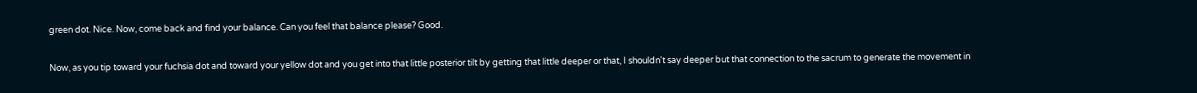green dot. Nice. Now, come back and find your balance. Can you feel that balance please? Good.

Now, as you tip toward your fuchsia dot and toward your yellow dot and you get into that little posterior tilt by getting that little deeper or that, I shouldn't say deeper but that connection to the sacrum to generate the movement in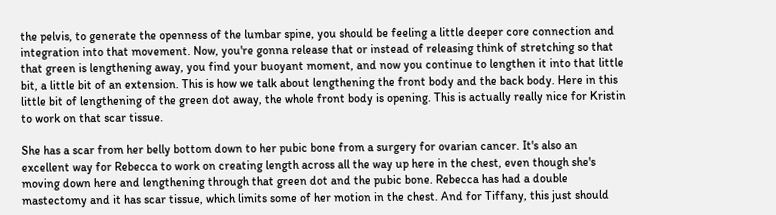the pelvis, to generate the openness of the lumbar spine, you should be feeling a little deeper core connection and integration into that movement. Now, you're gonna release that or instead of releasing think of stretching so that that green is lengthening away, you find your buoyant moment, and now you continue to lengthen it into that little bit, a little bit of an extension. This is how we talk about lengthening the front body and the back body. Here in this little bit of lengthening of the green dot away, the whole front body is opening. This is actually really nice for Kristin to work on that scar tissue.

She has a scar from her belly bottom down to her pubic bone from a surgery for ovarian cancer. It's also an excellent way for Rebecca to work on creating length across all the way up here in the chest, even though she's moving down here and lengthening through that green dot and the pubic bone. Rebecca has had a double mastectomy and it has scar tissue, which limits some of her motion in the chest. And for Tiffany, this just should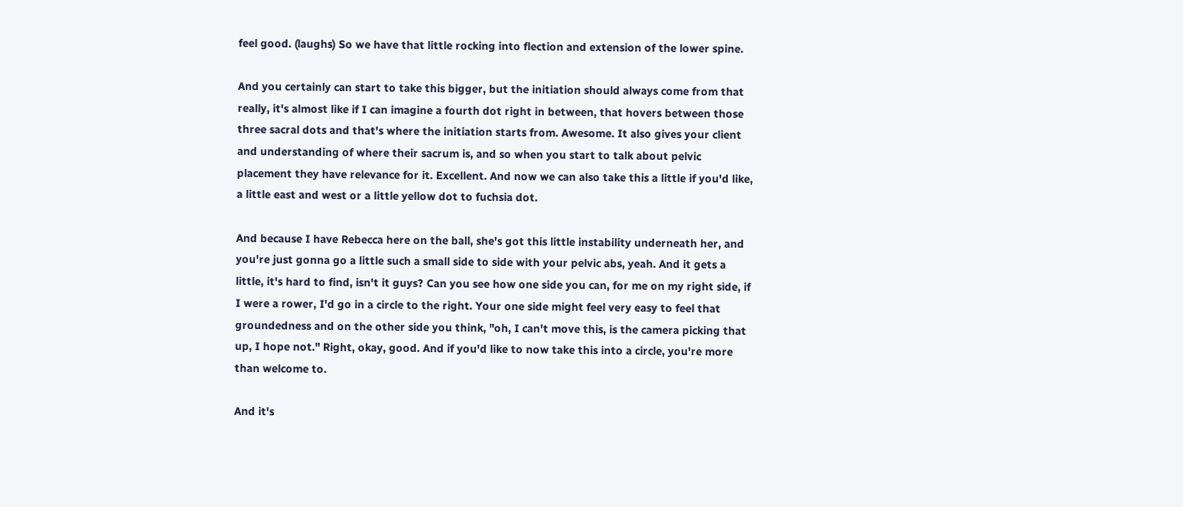feel good. (laughs) So we have that little rocking into flection and extension of the lower spine.

And you certainly can start to take this bigger, but the initiation should always come from that really, it's almost like if I can imagine a fourth dot right in between, that hovers between those three sacral dots and that's where the initiation starts from. Awesome. It also gives your client and understanding of where their sacrum is, and so when you start to talk about pelvic placement they have relevance for it. Excellent. And now we can also take this a little if you'd like, a little east and west or a little yellow dot to fuchsia dot.

And because I have Rebecca here on the ball, she's got this little instability underneath her, and you're just gonna go a little such a small side to side with your pelvic abs, yeah. And it gets a little, it's hard to find, isn't it guys? Can you see how one side you can, for me on my right side, if I were a rower, I'd go in a circle to the right. Your one side might feel very easy to feel that groundedness and on the other side you think, "oh, I can't move this, is the camera picking that up, I hope not." Right, okay, good. And if you'd like to now take this into a circle, you're more than welcome to.

And it's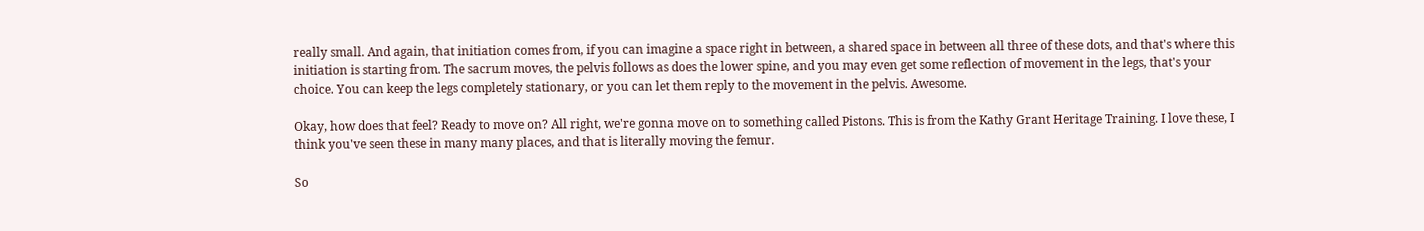really small. And again, that initiation comes from, if you can imagine a space right in between, a shared space in between all three of these dots, and that's where this initiation is starting from. The sacrum moves, the pelvis follows as does the lower spine, and you may even get some reflection of movement in the legs, that's your choice. You can keep the legs completely stationary, or you can let them reply to the movement in the pelvis. Awesome.

Okay, how does that feel? Ready to move on? All right, we're gonna move on to something called Pistons. This is from the Kathy Grant Heritage Training. I love these, I think you've seen these in many many places, and that is literally moving the femur.

So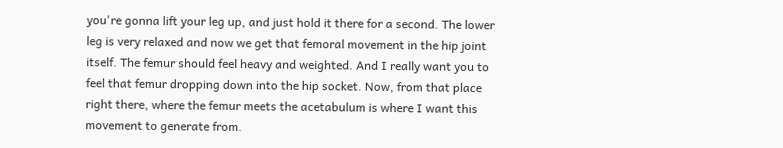you're gonna lift your leg up, and just hold it there for a second. The lower leg is very relaxed and now we get that femoral movement in the hip joint itself. The femur should feel heavy and weighted. And I really want you to feel that femur dropping down into the hip socket. Now, from that place right there, where the femur meets the acetabulum is where I want this movement to generate from.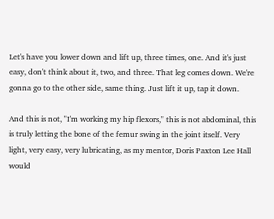Let's have you lower down and lift up, three times, one. And it's just easy, don't think about it, two, and three. That leg comes down. We're gonna go to the other side, same thing. Just lift it up, tap it down.

And this is not, "I'm working my hip flexors," this is not abdominal, this is truly letting the bone of the femur swing in the joint itself. Very light, very easy, very lubricating, as my mentor, Doris Paxton Lee Hall would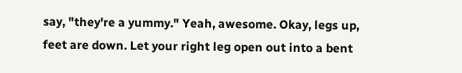say, "they're a yummy." Yeah, awesome. Okay, legs up, feet are down. Let your right leg open out into a bent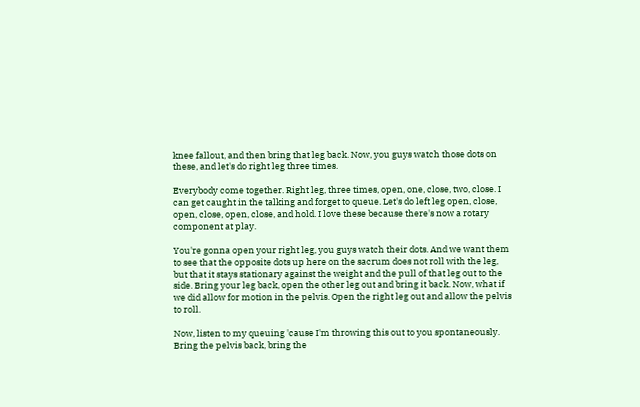knee fallout, and then bring that leg back. Now, you guys watch those dots on these, and let's do right leg three times.

Everybody come together. Right leg, three times, open, one, close, two, close. I can get caught in the talking and forget to queue. Let's do left leg open, close, open, close, open, close, and hold. I love these because there's now a rotary component at play.

You're gonna open your right leg, you guys watch their dots. And we want them to see that the opposite dots up here on the sacrum does not roll with the leg, but that it stays stationary against the weight and the pull of that leg out to the side. Bring your leg back, open the other leg out and bring it back. Now, what if we did allow for motion in the pelvis. Open the right leg out and allow the pelvis to roll.

Now, listen to my queuing 'cause I'm throwing this out to you spontaneously. Bring the pelvis back, bring the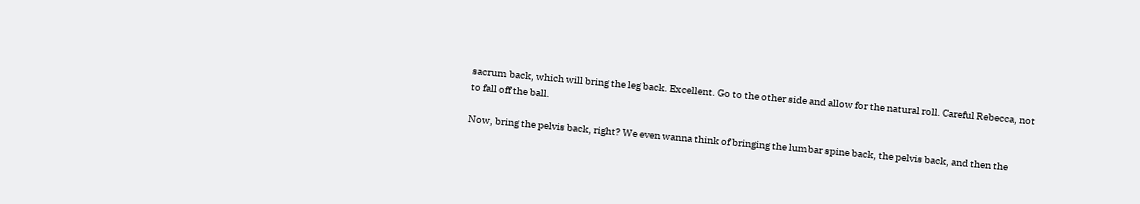sacrum back, which will bring the leg back. Excellent. Go to the other side and allow for the natural roll. Careful Rebecca, not to fall off the ball.

Now, bring the pelvis back, right? We even wanna think of bringing the lumbar spine back, the pelvis back, and then the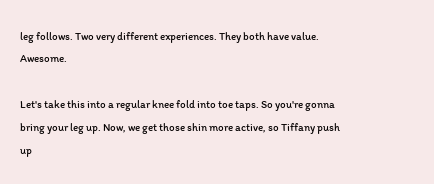leg follows. Two very different experiences. They both have value. Awesome.

Let's take this into a regular knee fold into toe taps. So you're gonna bring your leg up. Now, we get those shin more active, so Tiffany push up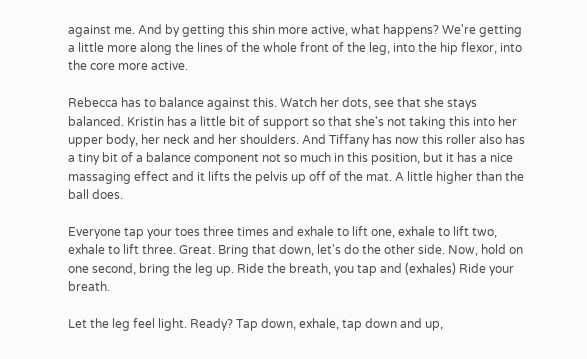against me. And by getting this shin more active, what happens? We're getting a little more along the lines of the whole front of the leg, into the hip flexor, into the core more active.

Rebecca has to balance against this. Watch her dots, see that she stays balanced. Kristin has a little bit of support so that she's not taking this into her upper body, her neck and her shoulders. And Tiffany has now this roller also has a tiny bit of a balance component not so much in this position, but it has a nice massaging effect and it lifts the pelvis up off of the mat. A little higher than the ball does.

Everyone tap your toes three times and exhale to lift one, exhale to lift two, exhale to lift three. Great. Bring that down, let's do the other side. Now, hold on one second, bring the leg up. Ride the breath, you tap and (exhales) Ride your breath.

Let the leg feel light. Ready? Tap down, exhale, tap down and up,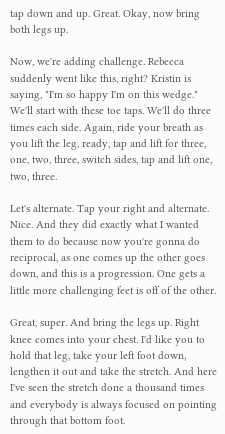tap down and up. Great. Okay, now bring both legs up.

Now, we're adding challenge. Rebecca suddenly went like this, right? Kristin is saying, "I'm so happy I'm on this wedge." We'll start with these toe taps. We'll do three times each side. Again, ride your breath as you lift the leg, ready, tap and lift for three, one, two, three, switch sides, tap and lift one, two, three.

Let's alternate. Tap your right and alternate. Nice. And they did exactly what I wanted them to do because now you're gonna do reciprocal, as one comes up the other goes down, and this is a progression. One gets a little more challenging feet is off of the other.

Great, super. And bring the legs up. Right knee comes into your chest. I'd like you to hold that leg, take your left foot down, lengthen it out and take the stretch. And here I've seen the stretch done a thousand times and everybody is always focused on pointing through that bottom foot.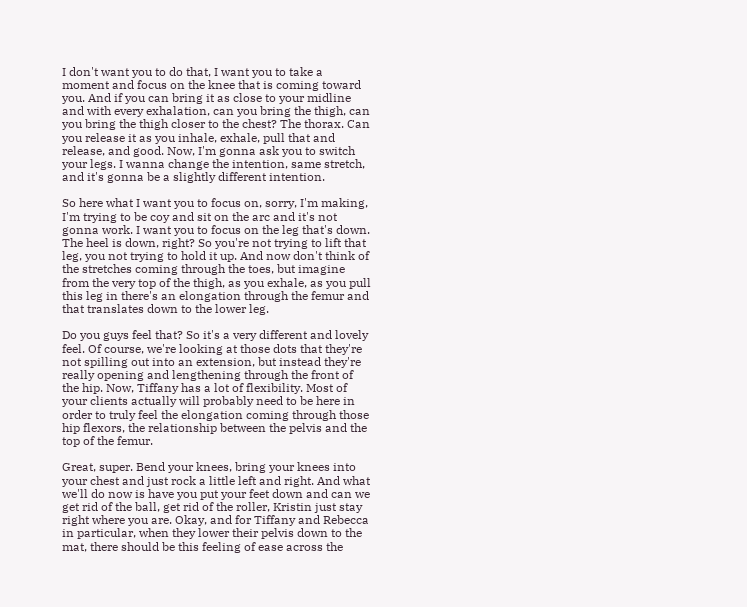I don't want you to do that, I want you to take a moment and focus on the knee that is coming toward you. And if you can bring it as close to your midline and with every exhalation, can you bring the thigh, can you bring the thigh closer to the chest? The thorax. Can you release it as you inhale, exhale, pull that and release, and good. Now, I'm gonna ask you to switch your legs. I wanna change the intention, same stretch, and it's gonna be a slightly different intention.

So here what I want you to focus on, sorry, I'm making, I'm trying to be coy and sit on the arc and it's not gonna work. I want you to focus on the leg that's down. The heel is down, right? So you're not trying to lift that leg, you not trying to hold it up. And now don't think of the stretches coming through the toes, but imagine from the very top of the thigh, as you exhale, as you pull this leg in there's an elongation through the femur and that translates down to the lower leg.

Do you guys feel that? So it's a very different and lovely feel. Of course, we're looking at those dots that they're not spilling out into an extension, but instead they're really opening and lengthening through the front of the hip. Now, Tiffany has a lot of flexibility. Most of your clients actually will probably need to be here in order to truly feel the elongation coming through those hip flexors, the relationship between the pelvis and the top of the femur.

Great, super. Bend your knees, bring your knees into your chest and just rock a little left and right. And what we'll do now is have you put your feet down and can we get rid of the ball, get rid of the roller, Kristin just stay right where you are. Okay, and for Tiffany and Rebecca in particular, when they lower their pelvis down to the mat, there should be this feeling of ease across the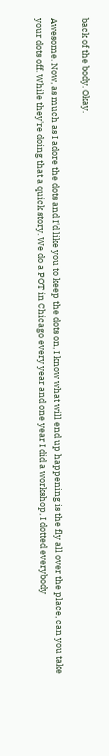back of the body. Okay.

Awesome. Now, as much as I adore the dots and I'd like you to keep the dots on, I know what will end up happening is the fly all over the place, can you take your dots off. While they're doing that a quick story. We do a POT in Chicago every year and one year I did a workshop, I dotted everybody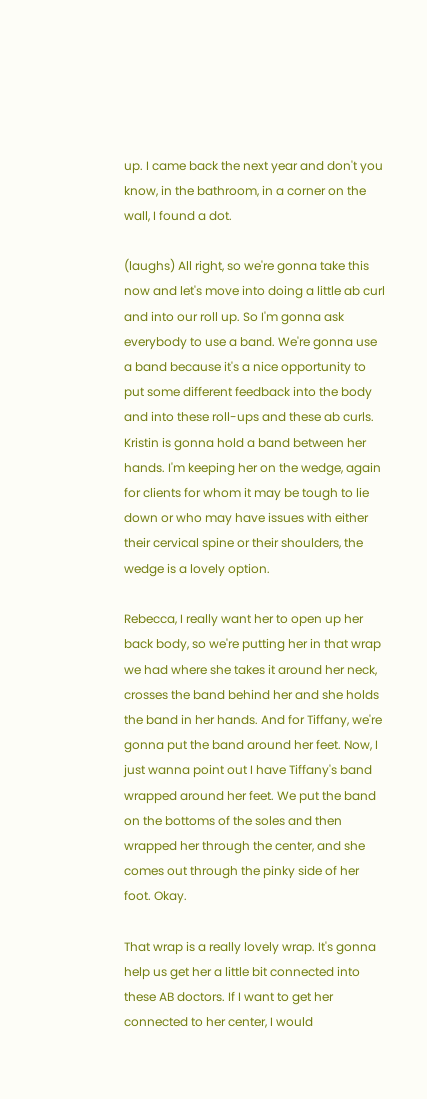up. I came back the next year and don't you know, in the bathroom, in a corner on the wall, I found a dot.

(laughs) All right, so we're gonna take this now and let's move into doing a little ab curl and into our roll up. So I'm gonna ask everybody to use a band. We're gonna use a band because it's a nice opportunity to put some different feedback into the body and into these roll-ups and these ab curls. Kristin is gonna hold a band between her hands. I'm keeping her on the wedge, again for clients for whom it may be tough to lie down or who may have issues with either their cervical spine or their shoulders, the wedge is a lovely option.

Rebecca, I really want her to open up her back body, so we're putting her in that wrap we had where she takes it around her neck, crosses the band behind her and she holds the band in her hands. And for Tiffany, we're gonna put the band around her feet. Now, I just wanna point out I have Tiffany's band wrapped around her feet. We put the band on the bottoms of the soles and then wrapped her through the center, and she comes out through the pinky side of her foot. Okay.

That wrap is a really lovely wrap. It's gonna help us get her a little bit connected into these AB doctors. If I want to get her connected to her center, I would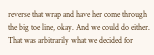reverse that wrap and have her come through the big toe line, okay. And we could do either. That was arbitrarily what we decided for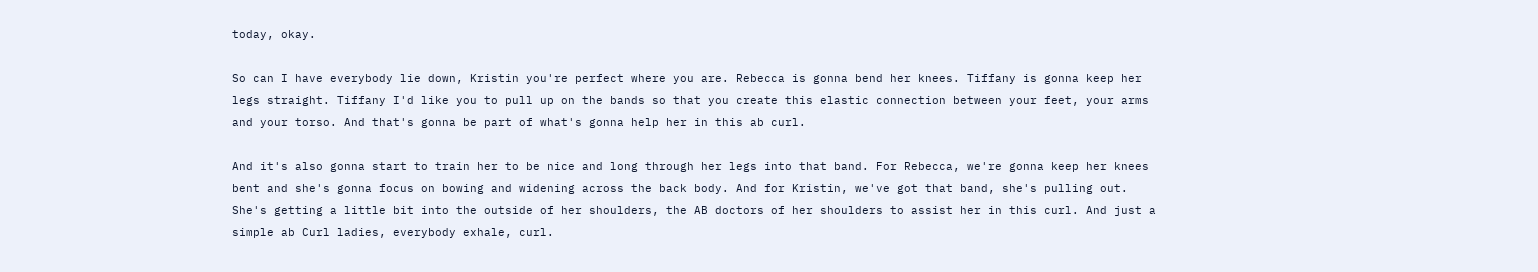today, okay.

So can I have everybody lie down, Kristin you're perfect where you are. Rebecca is gonna bend her knees. Tiffany is gonna keep her legs straight. Tiffany I'd like you to pull up on the bands so that you create this elastic connection between your feet, your arms and your torso. And that's gonna be part of what's gonna help her in this ab curl.

And it's also gonna start to train her to be nice and long through her legs into that band. For Rebecca, we're gonna keep her knees bent and she's gonna focus on bowing and widening across the back body. And for Kristin, we've got that band, she's pulling out. She's getting a little bit into the outside of her shoulders, the AB doctors of her shoulders to assist her in this curl. And just a simple ab Curl ladies, everybody exhale, curl.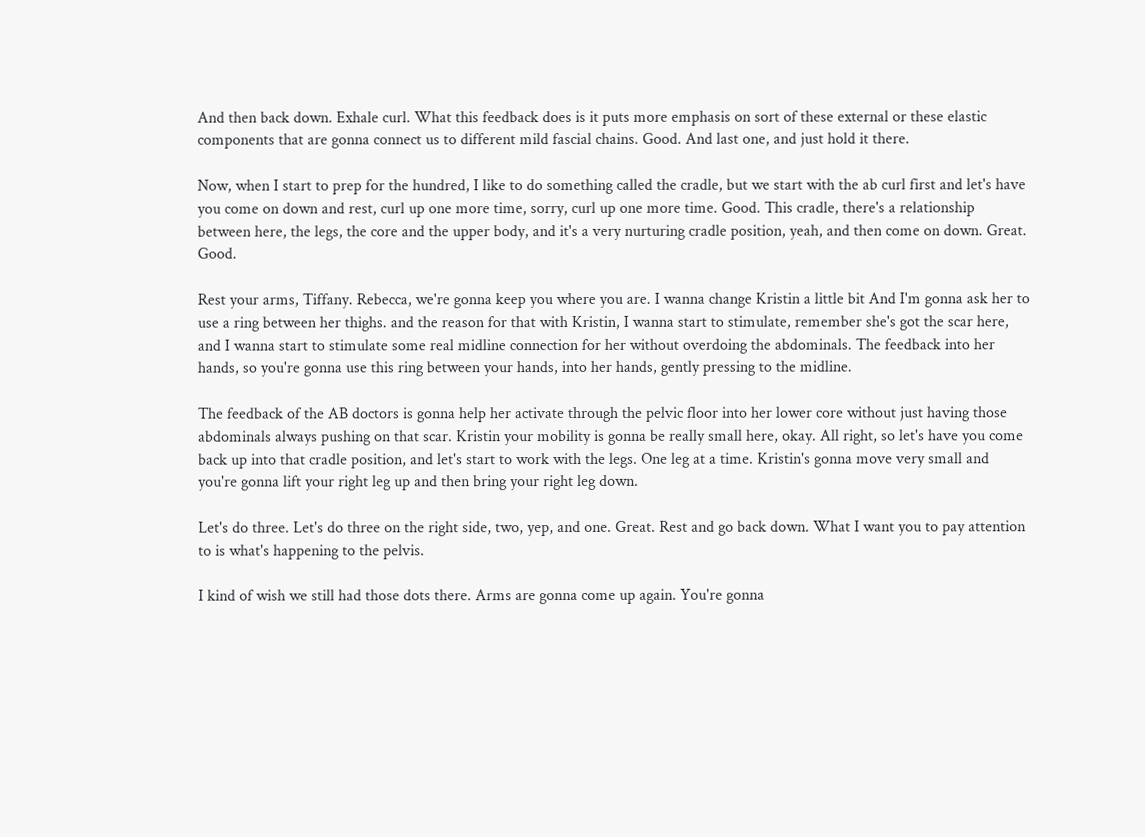And then back down. Exhale curl. What this feedback does is it puts more emphasis on sort of these external or these elastic components that are gonna connect us to different mild fascial chains. Good. And last one, and just hold it there.

Now, when I start to prep for the hundred, I like to do something called the cradle, but we start with the ab curl first and let's have you come on down and rest, curl up one more time, sorry, curl up one more time. Good. This cradle, there's a relationship between here, the legs, the core and the upper body, and it's a very nurturing cradle position, yeah, and then come on down. Great. Good.

Rest your arms, Tiffany. Rebecca, we're gonna keep you where you are. I wanna change Kristin a little bit And I'm gonna ask her to use a ring between her thighs. and the reason for that with Kristin, I wanna start to stimulate, remember she's got the scar here, and I wanna start to stimulate some real midline connection for her without overdoing the abdominals. The feedback into her hands, so you're gonna use this ring between your hands, into her hands, gently pressing to the midline.

The feedback of the AB doctors is gonna help her activate through the pelvic floor into her lower core without just having those abdominals always pushing on that scar. Kristin your mobility is gonna be really small here, okay. All right, so let's have you come back up into that cradle position, and let's start to work with the legs. One leg at a time. Kristin's gonna move very small and you're gonna lift your right leg up and then bring your right leg down.

Let's do three. Let's do three on the right side, two, yep, and one. Great. Rest and go back down. What I want you to pay attention to is what's happening to the pelvis.

I kind of wish we still had those dots there. Arms are gonna come up again. You're gonna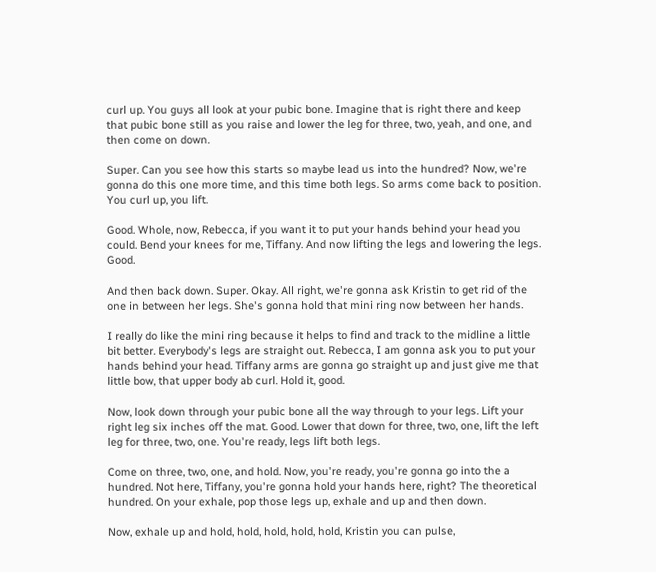curl up. You guys all look at your pubic bone. Imagine that is right there and keep that pubic bone still as you raise and lower the leg for three, two, yeah, and one, and then come on down.

Super. Can you see how this starts so maybe lead us into the hundred? Now, we're gonna do this one more time, and this time both legs. So arms come back to position. You curl up, you lift.

Good. Whole, now, Rebecca, if you want it to put your hands behind your head you could. Bend your knees for me, Tiffany. And now lifting the legs and lowering the legs. Good.

And then back down. Super. Okay. All right, we're gonna ask Kristin to get rid of the one in between her legs. She's gonna hold that mini ring now between her hands.

I really do like the mini ring because it helps to find and track to the midline a little bit better. Everybody's legs are straight out. Rebecca, I am gonna ask you to put your hands behind your head. Tiffany arms are gonna go straight up and just give me that little bow, that upper body ab curl. Hold it, good.

Now, look down through your pubic bone all the way through to your legs. Lift your right leg six inches off the mat. Good. Lower that down for three, two, one, lift the left leg for three, two, one. You're ready, legs lift both legs.

Come on three, two, one, and hold. Now, you're ready, you're gonna go into the a hundred. Not here, Tiffany, you're gonna hold your hands here, right? The theoretical hundred. On your exhale, pop those legs up, exhale and up and then down.

Now, exhale up and hold, hold, hold, hold, hold, Kristin you can pulse,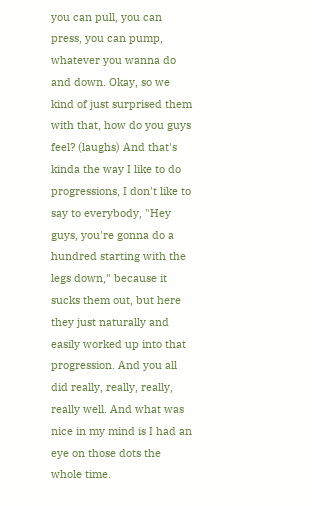you can pull, you can press, you can pump, whatever you wanna do and down. Okay, so we kind of just surprised them with that, how do you guys feel? (laughs) And that's kinda the way I like to do progressions, I don't like to say to everybody, "Hey guys, you're gonna do a hundred starting with the legs down," because it sucks them out, but here they just naturally and easily worked up into that progression. And you all did really, really, really, really well. And what was nice in my mind is I had an eye on those dots the whole time.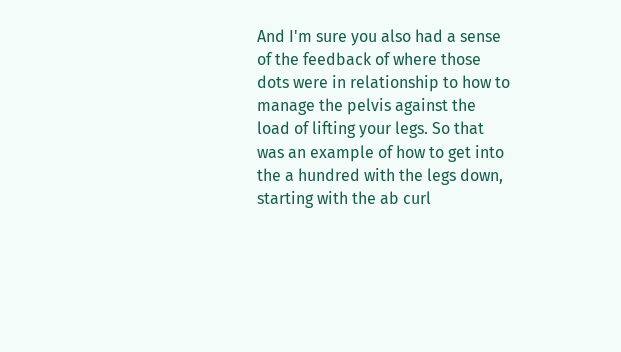And I'm sure you also had a sense of the feedback of where those dots were in relationship to how to manage the pelvis against the load of lifting your legs. So that was an example of how to get into the a hundred with the legs down, starting with the ab curl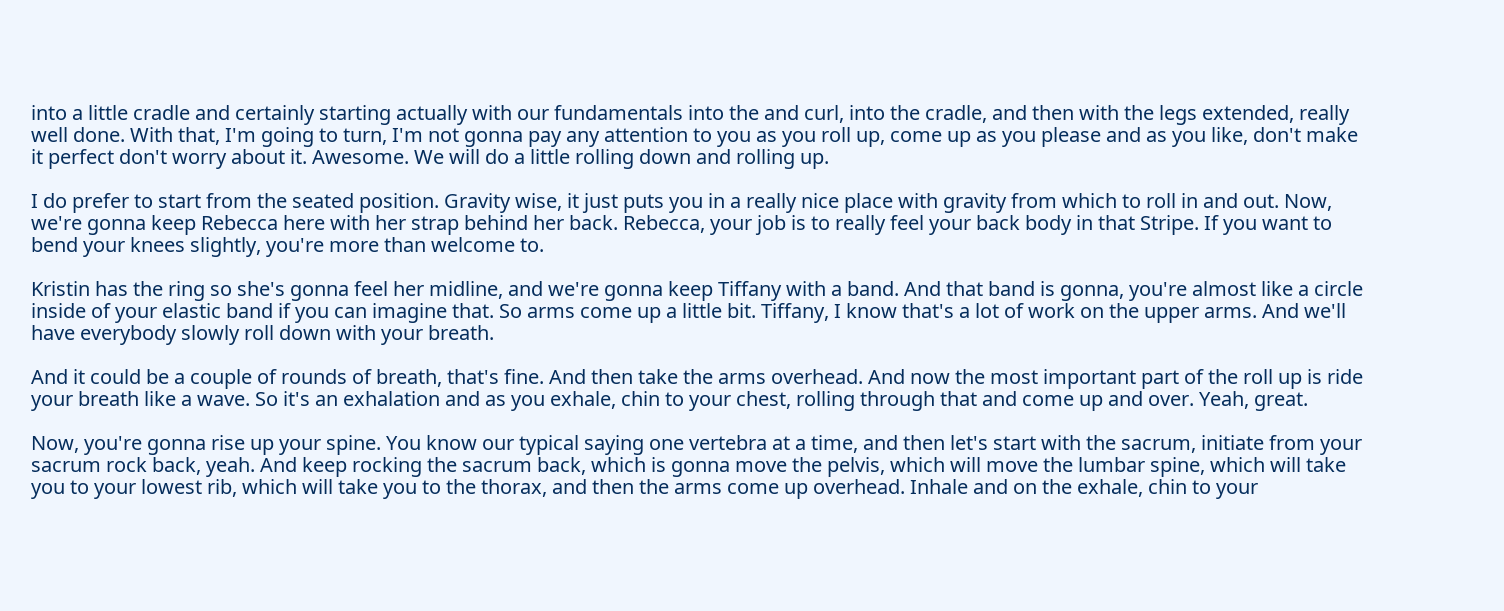into a little cradle and certainly starting actually with our fundamentals into the and curl, into the cradle, and then with the legs extended, really well done. With that, I'm going to turn, I'm not gonna pay any attention to you as you roll up, come up as you please and as you like, don't make it perfect don't worry about it. Awesome. We will do a little rolling down and rolling up.

I do prefer to start from the seated position. Gravity wise, it just puts you in a really nice place with gravity from which to roll in and out. Now, we're gonna keep Rebecca here with her strap behind her back. Rebecca, your job is to really feel your back body in that Stripe. If you want to bend your knees slightly, you're more than welcome to.

Kristin has the ring so she's gonna feel her midline, and we're gonna keep Tiffany with a band. And that band is gonna, you're almost like a circle inside of your elastic band if you can imagine that. So arms come up a little bit. Tiffany, I know that's a lot of work on the upper arms. And we'll have everybody slowly roll down with your breath.

And it could be a couple of rounds of breath, that's fine. And then take the arms overhead. And now the most important part of the roll up is ride your breath like a wave. So it's an exhalation and as you exhale, chin to your chest, rolling through that and come up and over. Yeah, great.

Now, you're gonna rise up your spine. You know our typical saying one vertebra at a time, and then let's start with the sacrum, initiate from your sacrum rock back, yeah. And keep rocking the sacrum back, which is gonna move the pelvis, which will move the lumbar spine, which will take you to your lowest rib, which will take you to the thorax, and then the arms come up overhead. Inhale and on the exhale, chin to your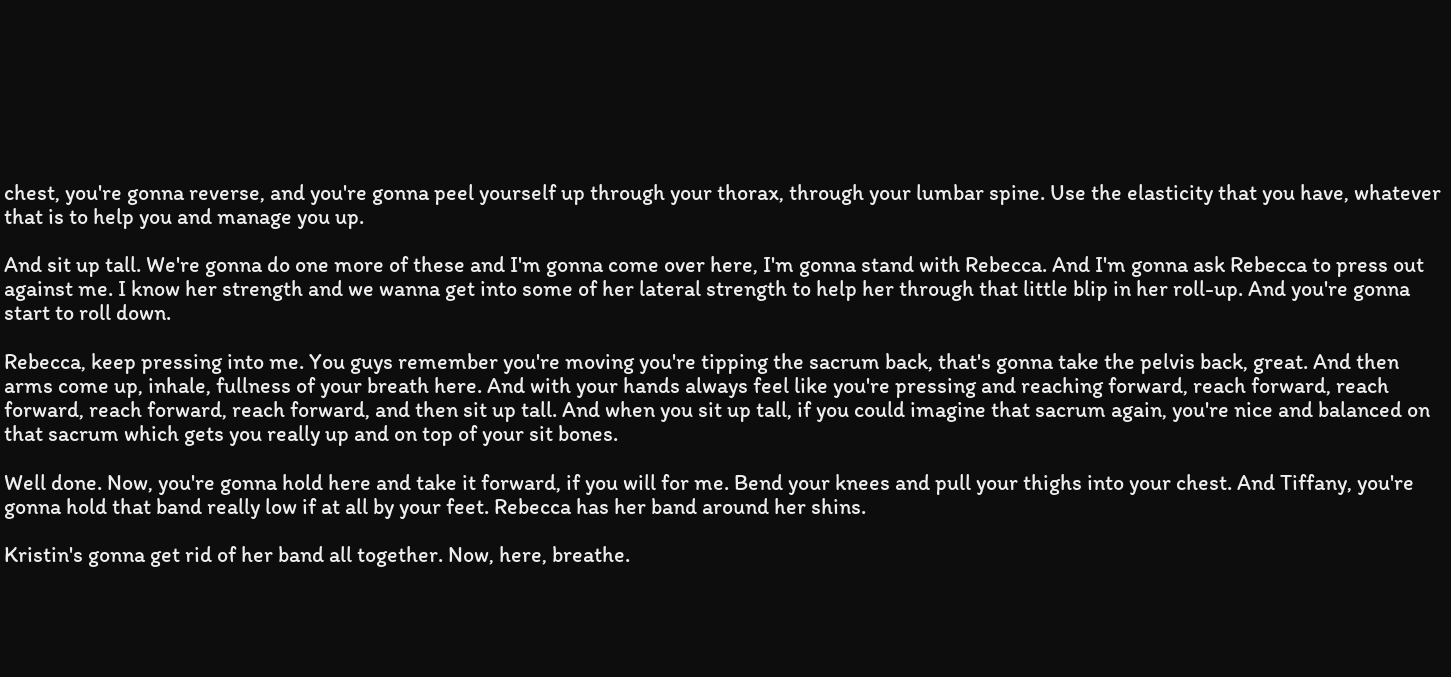chest, you're gonna reverse, and you're gonna peel yourself up through your thorax, through your lumbar spine. Use the elasticity that you have, whatever that is to help you and manage you up.

And sit up tall. We're gonna do one more of these and I'm gonna come over here, I'm gonna stand with Rebecca. And I'm gonna ask Rebecca to press out against me. I know her strength and we wanna get into some of her lateral strength to help her through that little blip in her roll-up. And you're gonna start to roll down.

Rebecca, keep pressing into me. You guys remember you're moving you're tipping the sacrum back, that's gonna take the pelvis back, great. And then arms come up, inhale, fullness of your breath here. And with your hands always feel like you're pressing and reaching forward, reach forward, reach forward, reach forward, reach forward, and then sit up tall. And when you sit up tall, if you could imagine that sacrum again, you're nice and balanced on that sacrum which gets you really up and on top of your sit bones.

Well done. Now, you're gonna hold here and take it forward, if you will for me. Bend your knees and pull your thighs into your chest. And Tiffany, you're gonna hold that band really low if at all by your feet. Rebecca has her band around her shins.

Kristin's gonna get rid of her band all together. Now, here, breathe.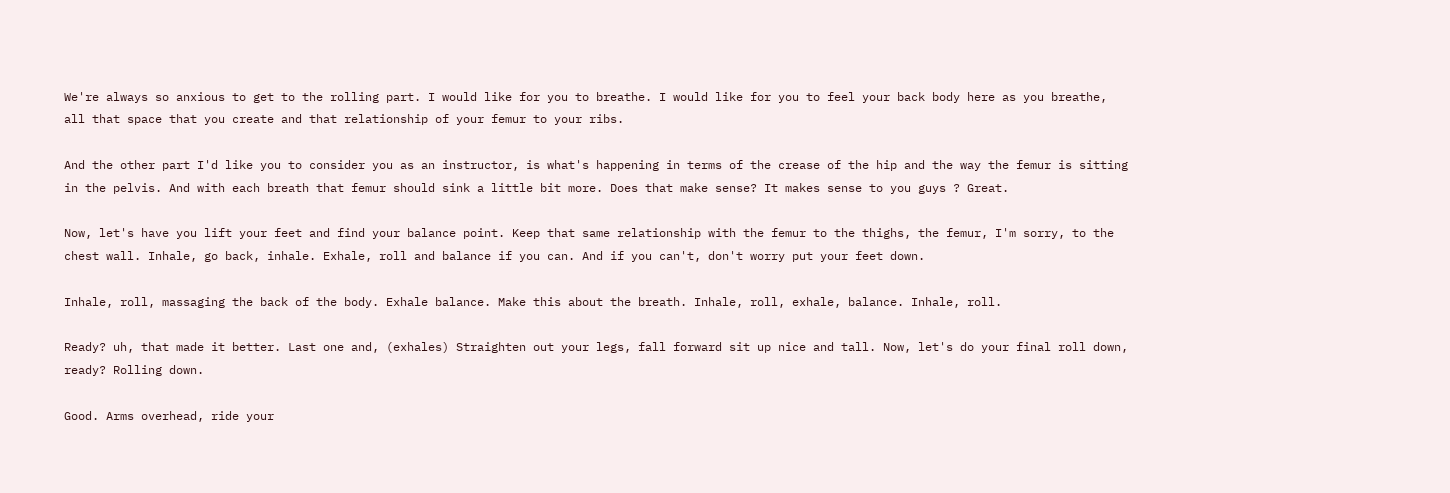We're always so anxious to get to the rolling part. I would like for you to breathe. I would like for you to feel your back body here as you breathe, all that space that you create and that relationship of your femur to your ribs.

And the other part I'd like you to consider you as an instructor, is what's happening in terms of the crease of the hip and the way the femur is sitting in the pelvis. And with each breath that femur should sink a little bit more. Does that make sense? It makes sense to you guys ? Great.

Now, let's have you lift your feet and find your balance point. Keep that same relationship with the femur to the thighs, the femur, I'm sorry, to the chest wall. Inhale, go back, inhale. Exhale, roll and balance if you can. And if you can't, don't worry put your feet down.

Inhale, roll, massaging the back of the body. Exhale balance. Make this about the breath. Inhale, roll, exhale, balance. Inhale, roll.

Ready? uh, that made it better. Last one and, (exhales) Straighten out your legs, fall forward sit up nice and tall. Now, let's do your final roll down, ready? Rolling down.

Good. Arms overhead, ride your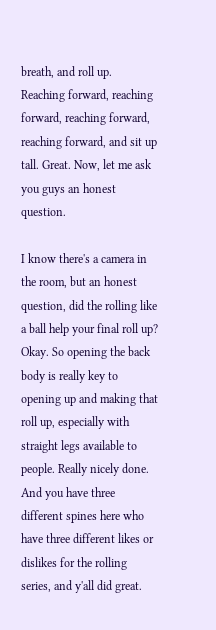breath, and roll up. Reaching forward, reaching forward, reaching forward, reaching forward, and sit up tall. Great. Now, let me ask you guys an honest question.

I know there's a camera in the room, but an honest question, did the rolling like a ball help your final roll up? Okay. So opening the back body is really key to opening up and making that roll up, especially with straight legs available to people. Really nicely done. And you have three different spines here who have three different likes or dislikes for the rolling series, and y'all did great.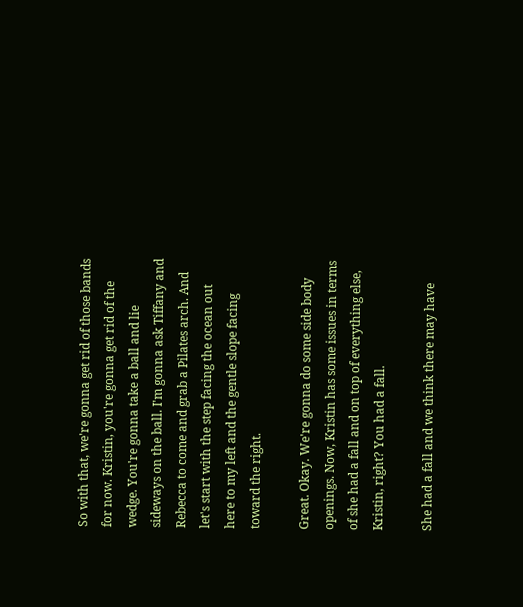So with that, we're gonna get rid of those bands for now. Kristin, you're gonna get rid of the wedge. You're gonna take a ball and lie sideways on the ball. I'm gonna ask Tiffany and Rebecca to come and grab a Pilates arch. And let's start with the step facing the ocean out here to my left and the gentle slope facing toward the right.

Great. Okay. We're gonna do some side body openings. Now, Kristin has some issues in terms of she had a fall and on top of everything else, Kristin, right? You had a fall.

She had a fall and we think there may have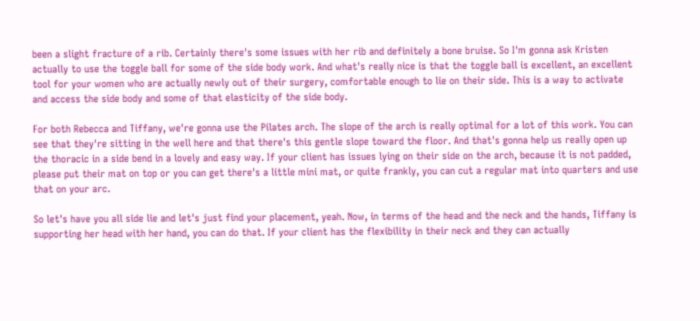been a slight fracture of a rib. Certainly there's some issues with her rib and definitely a bone bruise. So I'm gonna ask Kristen actually to use the toggle ball for some of the side body work. And what's really nice is that the toggle ball is excellent, an excellent tool for your women who are actually newly out of their surgery, comfortable enough to lie on their side. This is a way to activate and access the side body and some of that elasticity of the side body.

For both Rebecca and Tiffany, we're gonna use the Pilates arch. The slope of the arch is really optimal for a lot of this work. You can see that they're sitting in the well here and that there's this gentle slope toward the floor. And that's gonna help us really open up the thoracic in a side bend in a lovely and easy way. If your client has issues lying on their side on the arch, because it is not padded, please put their mat on top or you can get there's a little mini mat, or quite frankly, you can cut a regular mat into quarters and use that on your arc.

So let's have you all side lie and let's just find your placement, yeah. Now, in terms of the head and the neck and the hands, Tiffany is supporting her head with her hand, you can do that. If your client has the flexibility in their neck and they can actually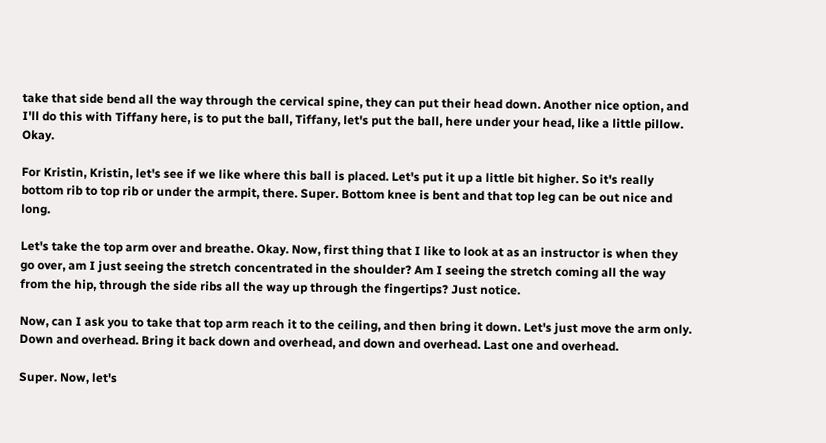take that side bend all the way through the cervical spine, they can put their head down. Another nice option, and I'll do this with Tiffany here, is to put the ball, Tiffany, let's put the ball, here under your head, like a little pillow. Okay.

For Kristin, Kristin, let's see if we like where this ball is placed. Let's put it up a little bit higher. So it's really bottom rib to top rib or under the armpit, there. Super. Bottom knee is bent and that top leg can be out nice and long.

Let's take the top arm over and breathe. Okay. Now, first thing that I like to look at as an instructor is when they go over, am I just seeing the stretch concentrated in the shoulder? Am I seeing the stretch coming all the way from the hip, through the side ribs all the way up through the fingertips? Just notice.

Now, can I ask you to take that top arm reach it to the ceiling, and then bring it down. Let's just move the arm only. Down and overhead. Bring it back down and overhead, and down and overhead. Last one and overhead.

Super. Now, let's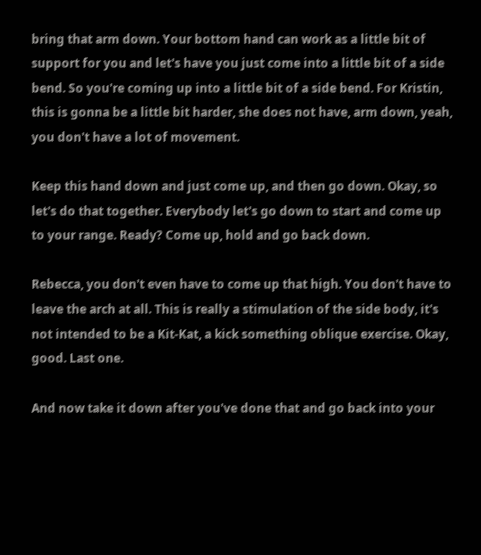bring that arm down. Your bottom hand can work as a little bit of support for you and let's have you just come into a little bit of a side bend. So you're coming up into a little bit of a side bend. For Kristin, this is gonna be a little bit harder, she does not have, arm down, yeah, you don't have a lot of movement.

Keep this hand down and just come up, and then go down. Okay, so let's do that together. Everybody let's go down to start and come up to your range. Ready? Come up, hold and go back down.

Rebecca, you don't even have to come up that high. You don't have to leave the arch at all. This is really a stimulation of the side body, it's not intended to be a Kit-Kat, a kick something oblique exercise. Okay, good. Last one.

And now take it down after you've done that and go back into your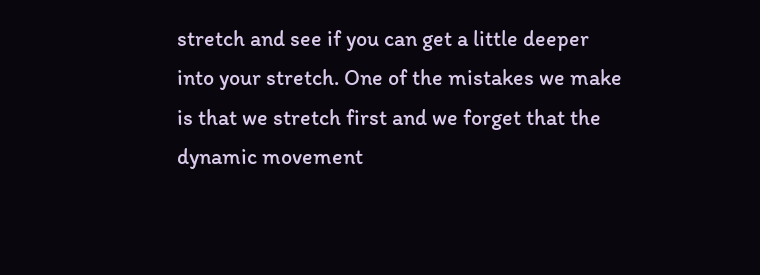stretch and see if you can get a little deeper into your stretch. One of the mistakes we make is that we stretch first and we forget that the dynamic movement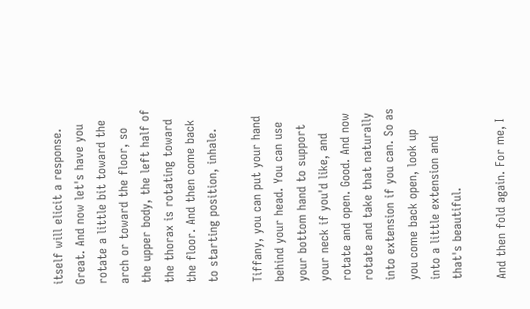itself will elicit a response. Great. And now let's have you rotate a little bit toward the arch or toward the floor, so the upper body, the left half of the thorax is rotating toward the floor. And then come back to starting position, inhale.

Tiffany, you can put your hand behind your head. You can use your bottom hand to support your neck if you'd like, and rotate and open. Good. And now rotate and take that naturally into extension if you can. So as you come back open, look up into a little extension and that's beautiful.

And then fold again. For me, I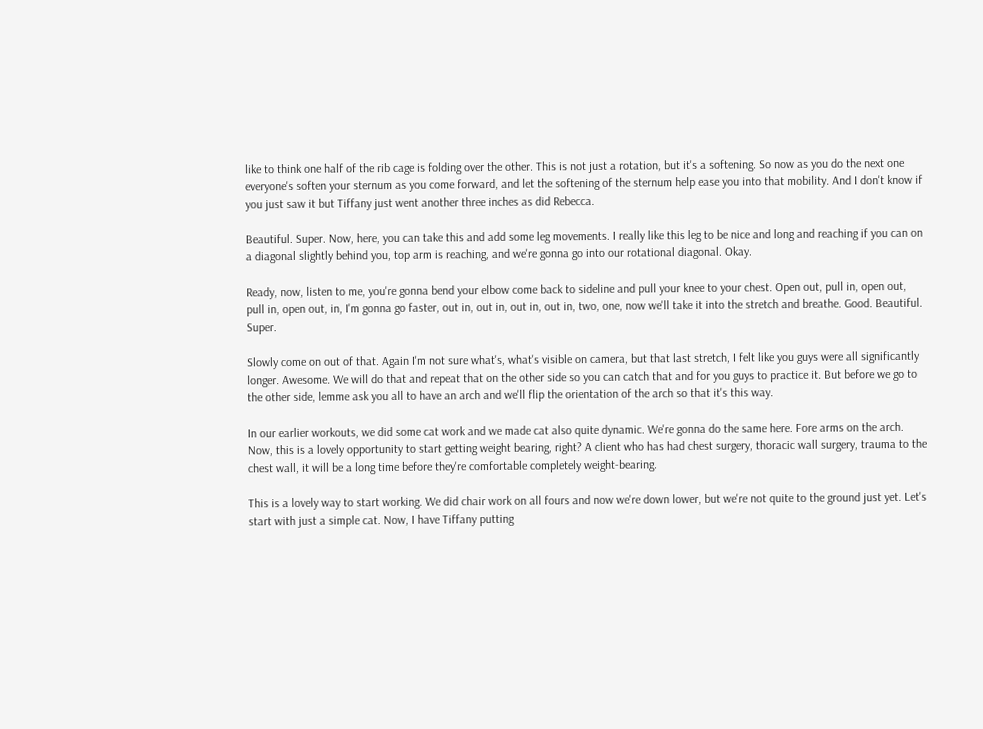like to think one half of the rib cage is folding over the other. This is not just a rotation, but it's a softening. So now as you do the next one everyone's soften your sternum as you come forward, and let the softening of the sternum help ease you into that mobility. And I don't know if you just saw it but Tiffany just went another three inches as did Rebecca.

Beautiful. Super. Now, here, you can take this and add some leg movements. I really like this leg to be nice and long and reaching if you can on a diagonal slightly behind you, top arm is reaching, and we're gonna go into our rotational diagonal. Okay.

Ready, now, listen to me, you're gonna bend your elbow come back to sideline and pull your knee to your chest. Open out, pull in, open out, pull in, open out, in, I'm gonna go faster, out in, out in, out in, out in, two, one, now we'll take it into the stretch and breathe. Good. Beautiful. Super.

Slowly come on out of that. Again I'm not sure what's, what's visible on camera, but that last stretch, I felt like you guys were all significantly longer. Awesome. We will do that and repeat that on the other side so you can catch that and for you guys to practice it. But before we go to the other side, lemme ask you all to have an arch and we'll flip the orientation of the arch so that it's this way.

In our earlier workouts, we did some cat work and we made cat also quite dynamic. We're gonna do the same here. Fore arms on the arch. Now, this is a lovely opportunity to start getting weight bearing, right? A client who has had chest surgery, thoracic wall surgery, trauma to the chest wall, it will be a long time before they're comfortable completely weight-bearing.

This is a lovely way to start working. We did chair work on all fours and now we're down lower, but we're not quite to the ground just yet. Let's start with just a simple cat. Now, I have Tiffany putting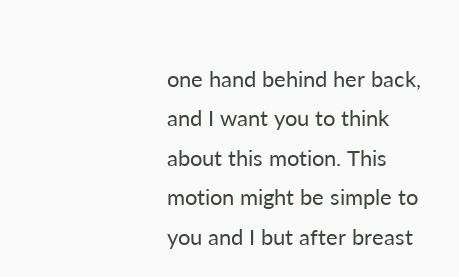one hand behind her back, and I want you to think about this motion. This motion might be simple to you and I but after breast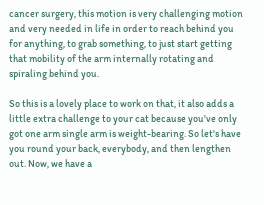cancer surgery, this motion is very challenging motion and very needed in life in order to reach behind you for anything, to grab something, to just start getting that mobility of the arm internally rotating and spiraling behind you.

So this is a lovely place to work on that, it also adds a little extra challenge to your cat because you've only got one arm single arm is weight-bearing. So let's have you round your back, everybody, and then lengthen out. Now, we have a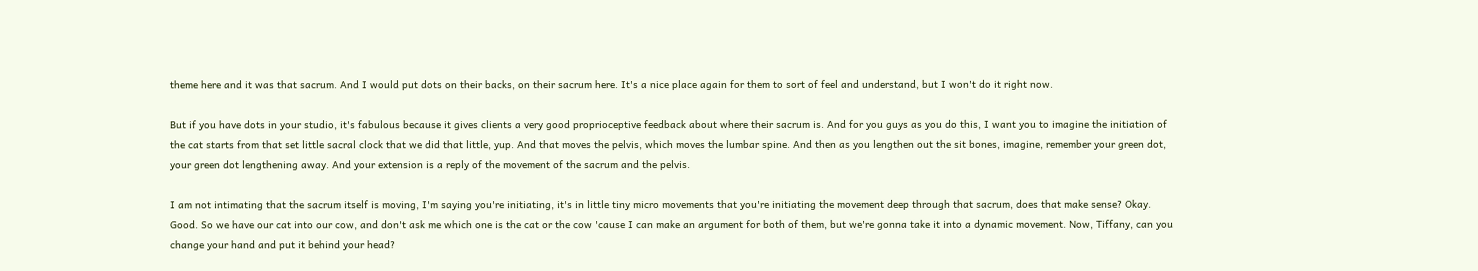theme here and it was that sacrum. And I would put dots on their backs, on their sacrum here. It's a nice place again for them to sort of feel and understand, but I won't do it right now.

But if you have dots in your studio, it's fabulous because it gives clients a very good proprioceptive feedback about where their sacrum is. And for you guys as you do this, I want you to imagine the initiation of the cat starts from that set little sacral clock that we did that little, yup. And that moves the pelvis, which moves the lumbar spine. And then as you lengthen out the sit bones, imagine, remember your green dot, your green dot lengthening away. And your extension is a reply of the movement of the sacrum and the pelvis.

I am not intimating that the sacrum itself is moving, I'm saying you're initiating, it's in little tiny micro movements that you're initiating the movement deep through that sacrum, does that make sense? Okay. Good. So we have our cat into our cow, and don't ask me which one is the cat or the cow 'cause I can make an argument for both of them, but we're gonna take it into a dynamic movement. Now, Tiffany, can you change your hand and put it behind your head?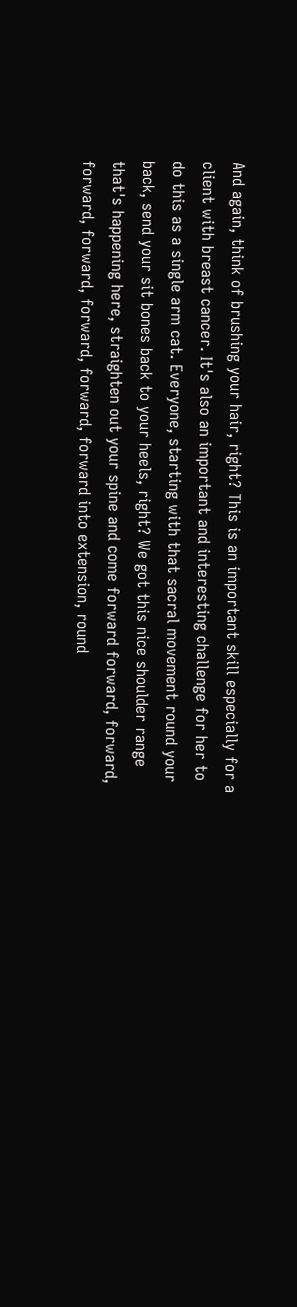And again, think of brushing your hair, right? This is an important skill especially for a client with breast cancer. It's also an important and interesting challenge for her to do this as a single arm cat. Everyone, starting with that sacral movement round your back, send your sit bones back to your heels, right? We got this nice shoulder range that's happening here, straighten out your spine and come forward forward, forward, forward, forward, forward, forward, forward into extension, round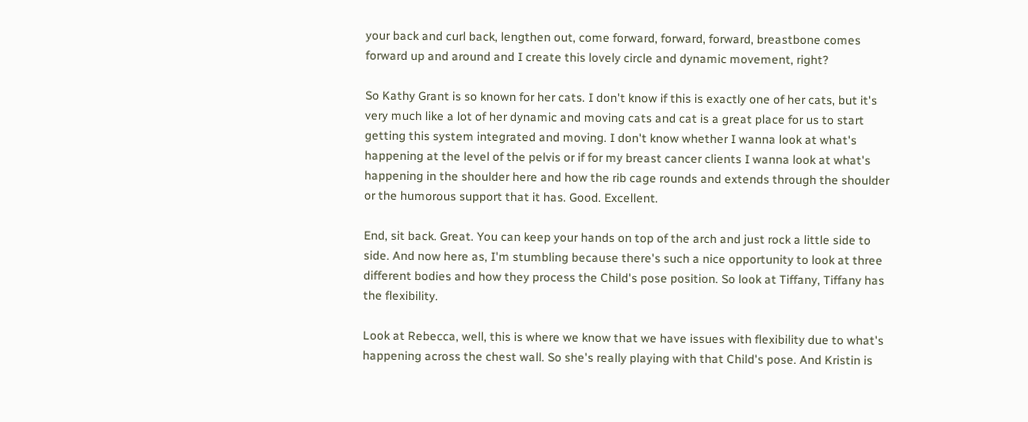your back and curl back, lengthen out, come forward, forward, forward, breastbone comes forward up and around and I create this lovely circle and dynamic movement, right?

So Kathy Grant is so known for her cats. I don't know if this is exactly one of her cats, but it's very much like a lot of her dynamic and moving cats and cat is a great place for us to start getting this system integrated and moving. I don't know whether I wanna look at what's happening at the level of the pelvis or if for my breast cancer clients I wanna look at what's happening in the shoulder here and how the rib cage rounds and extends through the shoulder or the humorous support that it has. Good. Excellent.

End, sit back. Great. You can keep your hands on top of the arch and just rock a little side to side. And now here as, I'm stumbling because there's such a nice opportunity to look at three different bodies and how they process the Child's pose position. So look at Tiffany, Tiffany has the flexibility.

Look at Rebecca, well, this is where we know that we have issues with flexibility due to what's happening across the chest wall. So she's really playing with that Child's pose. And Kristin is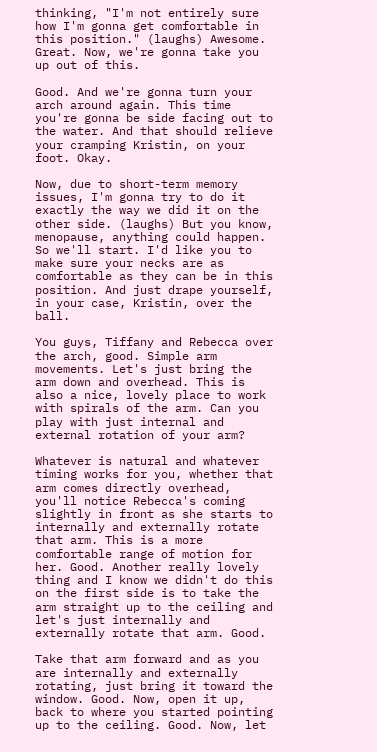thinking, "I'm not entirely sure how I'm gonna get comfortable in this position." (laughs) Awesome. Great. Now, we're gonna take you up out of this.

Good. And we're gonna turn your arch around again. This time you're gonna be side facing out to the water. And that should relieve your cramping Kristin, on your foot. Okay.

Now, due to short-term memory issues, I'm gonna try to do it exactly the way we did it on the other side. (laughs) But you know, menopause, anything could happen. So we'll start. I'd like you to make sure your necks are as comfortable as they can be in this position. And just drape yourself, in your case, Kristin, over the ball.

You guys, Tiffany and Rebecca over the arch, good. Simple arm movements. Let's just bring the arm down and overhead. This is also a nice, lovely place to work with spirals of the arm. Can you play with just internal and external rotation of your arm?

Whatever is natural and whatever timing works for you, whether that arm comes directly overhead, you'll notice Rebecca's coming slightly in front as she starts to internally and externally rotate that arm. This is a more comfortable range of motion for her. Good. Another really lovely thing and I know we didn't do this on the first side is to take the arm straight up to the ceiling and let's just internally and externally rotate that arm. Good.

Take that arm forward and as you are internally and externally rotating, just bring it toward the window. Good. Now, open it up, back to where you started pointing up to the ceiling. Good. Now, let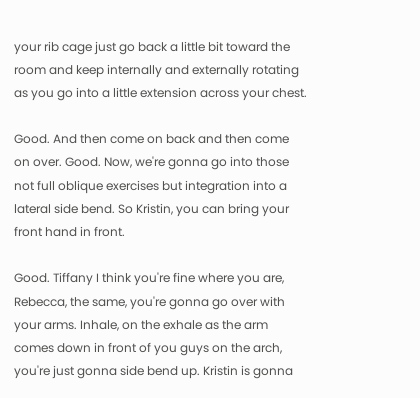your rib cage just go back a little bit toward the room and keep internally and externally rotating as you go into a little extension across your chest.

Good. And then come on back and then come on over. Good. Now, we're gonna go into those not full oblique exercises but integration into a lateral side bend. So Kristin, you can bring your front hand in front.

Good. Tiffany I think you're fine where you are, Rebecca, the same, you're gonna go over with your arms. Inhale, on the exhale as the arm comes down in front of you guys on the arch, you're just gonna side bend up. Kristin is gonna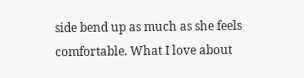side bend up as much as she feels comfortable. What I love about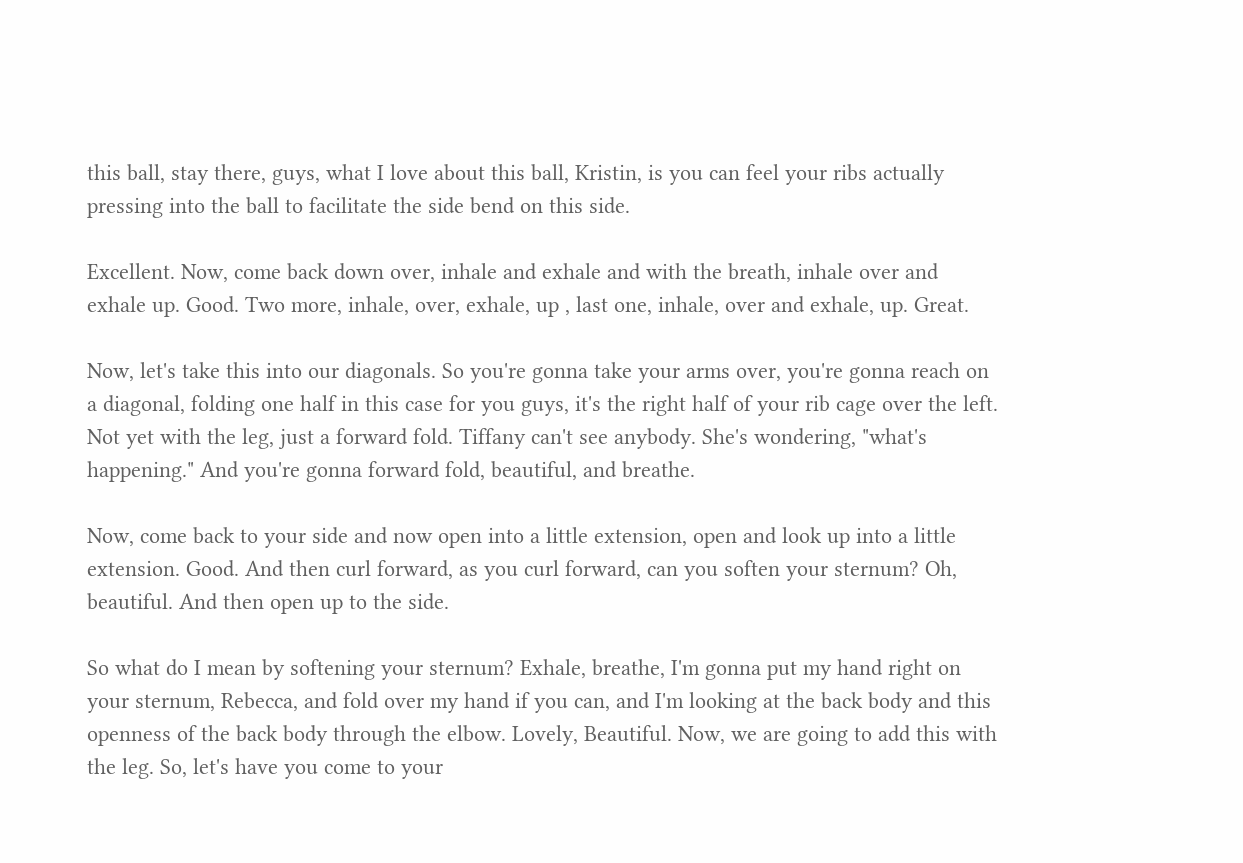this ball, stay there, guys, what I love about this ball, Kristin, is you can feel your ribs actually pressing into the ball to facilitate the side bend on this side.

Excellent. Now, come back down over, inhale and exhale and with the breath, inhale over and exhale up. Good. Two more, inhale, over, exhale, up , last one, inhale, over and exhale, up. Great.

Now, let's take this into our diagonals. So you're gonna take your arms over, you're gonna reach on a diagonal, folding one half in this case for you guys, it's the right half of your rib cage over the left. Not yet with the leg, just a forward fold. Tiffany can't see anybody. She's wondering, "what's happening." And you're gonna forward fold, beautiful, and breathe.

Now, come back to your side and now open into a little extension, open and look up into a little extension. Good. And then curl forward, as you curl forward, can you soften your sternum? Oh, beautiful. And then open up to the side.

So what do I mean by softening your sternum? Exhale, breathe, I'm gonna put my hand right on your sternum, Rebecca, and fold over my hand if you can, and I'm looking at the back body and this openness of the back body through the elbow. Lovely, Beautiful. Now, we are going to add this with the leg. So, let's have you come to your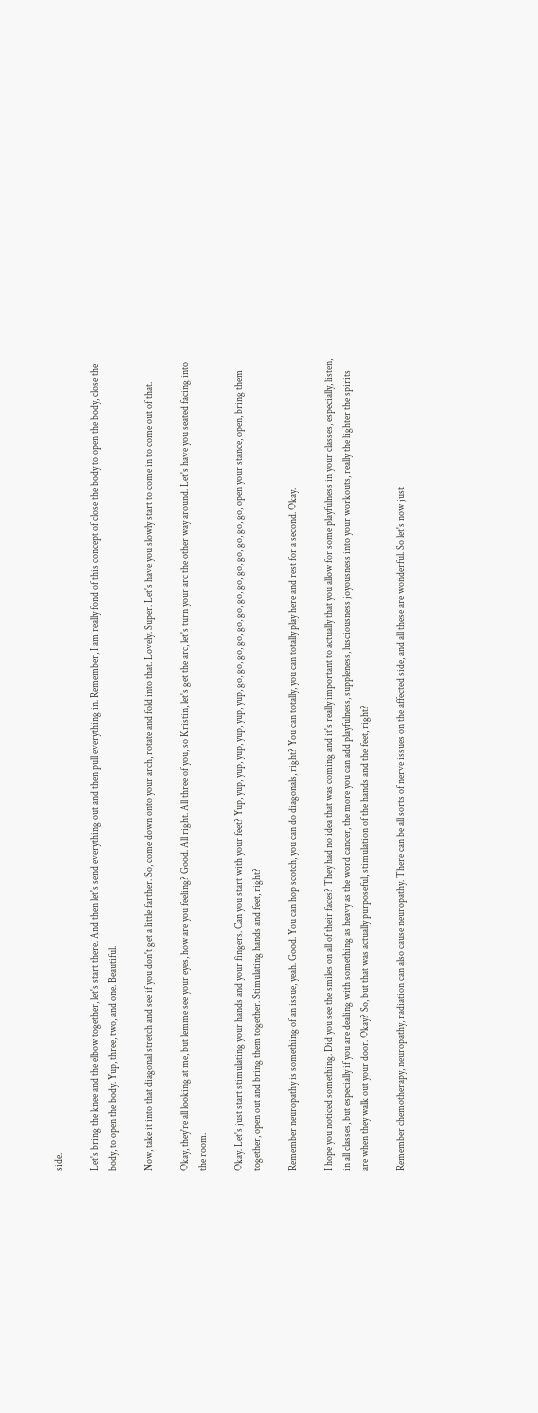side.

Let's bring the knee and the elbow together, let's start there. And then let's send everything out and then pull everything in. Remember, I am really fond of this concept of close the body to open the body, close the body, to open the body. Yup, three, two, and one. Beautiful.

Now, take it into that diagonal stretch and see if you don't get a little farther. So, come down onto your arch, rotate and fold into that. Lovely. Super. Let's have you slowly start to come in to come out of that.

Okay, they're all looking at me, but lemme see your eyes, how are you feeling? Good. All right. All three of you, so Kristin, let's get the arc, let's turn your arc the other way around. Let's have you seated facing into the room.

Okay. Let's just start stimulating your hands and your fingers. Can you start with your feet? Yup, yup, yup, yup, yup, yup, yup, go, go, go, go, go, go, go, go, go, go, go, go, go, open your stance, open, bring them together, open out and bring them together. Stimulating hands and feet, right?

Remember neuropathy is something of an issue, yeah. Good. You can hop scotch, you can do diagonals, right? You can totally, you can totally play here and rest for a second. Okay.

I hope you noticed something. Did you see the smiles on all of their faces? They had no idea that was coming and it's really important to actually that you allow for some playfulness in your classes, especially, listen, in all classes, but especially if you are dealing with something as heavy as the word cancer, the more you can add playfulness, suppleness, lusciousness joyousness into your workouts, really the lighter the spirits are when they walk out your door. Okay? So, but that was actually purposeful, stimulation of the hands and the feet, right?

Remember chemotherapy, neuropathy, radiation can also cause neuropathy. There can be all sorts of nerve issues on the affected side, and all these are wonderful. So let's now just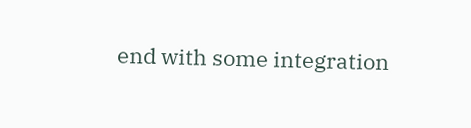end with some integration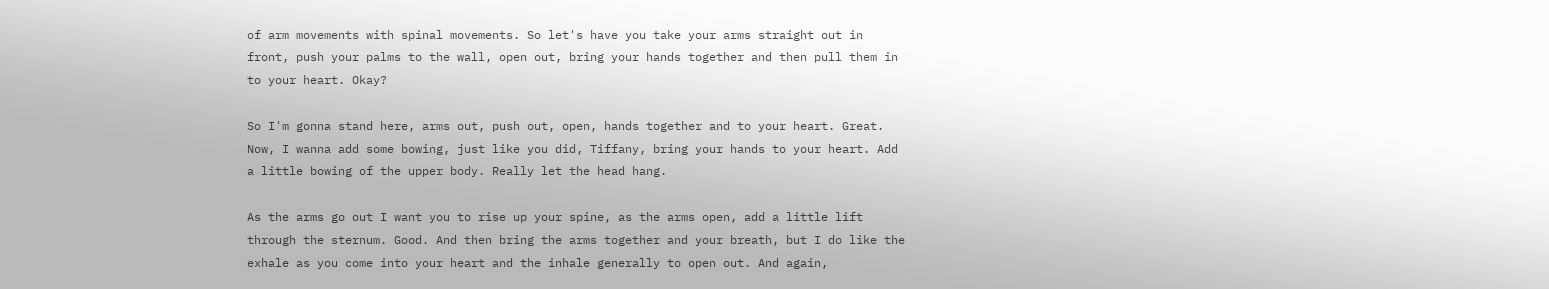of arm movements with spinal movements. So let's have you take your arms straight out in front, push your palms to the wall, open out, bring your hands together and then pull them in to your heart. Okay?

So I'm gonna stand here, arms out, push out, open, hands together and to your heart. Great. Now, I wanna add some bowing, just like you did, Tiffany, bring your hands to your heart. Add a little bowing of the upper body. Really let the head hang.

As the arms go out I want you to rise up your spine, as the arms open, add a little lift through the sternum. Good. And then bring the arms together and your breath, but I do like the exhale as you come into your heart and the inhale generally to open out. And again,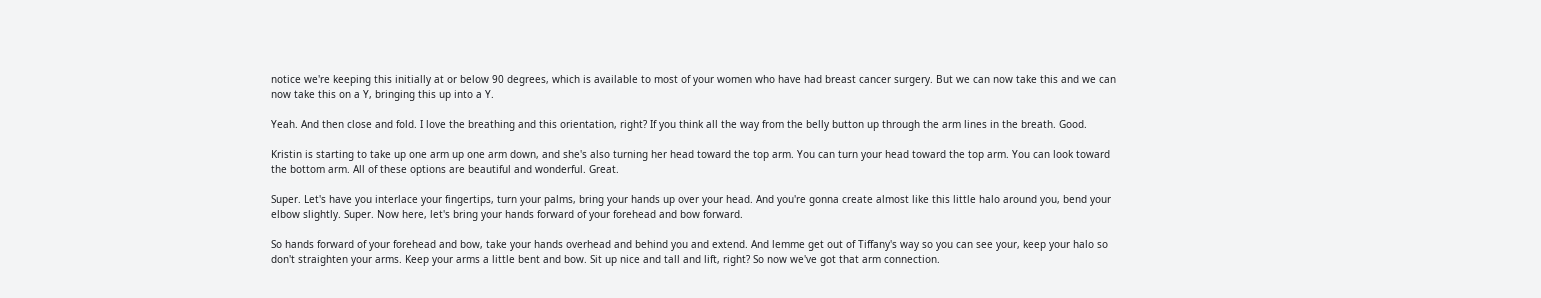notice we're keeping this initially at or below 90 degrees, which is available to most of your women who have had breast cancer surgery. But we can now take this and we can now take this on a Y, bringing this up into a Y.

Yeah. And then close and fold. I love the breathing and this orientation, right? If you think all the way from the belly button up through the arm lines in the breath. Good.

Kristin is starting to take up one arm up one arm down, and she's also turning her head toward the top arm. You can turn your head toward the top arm. You can look toward the bottom arm. All of these options are beautiful and wonderful. Great.

Super. Let's have you interlace your fingertips, turn your palms, bring your hands up over your head. And you're gonna create almost like this little halo around you, bend your elbow slightly. Super. Now here, let's bring your hands forward of your forehead and bow forward.

So hands forward of your forehead and bow, take your hands overhead and behind you and extend. And lemme get out of Tiffany's way so you can see your, keep your halo so don't straighten your arms. Keep your arms a little bent and bow. Sit up nice and tall and lift, right? So now we've got that arm connection.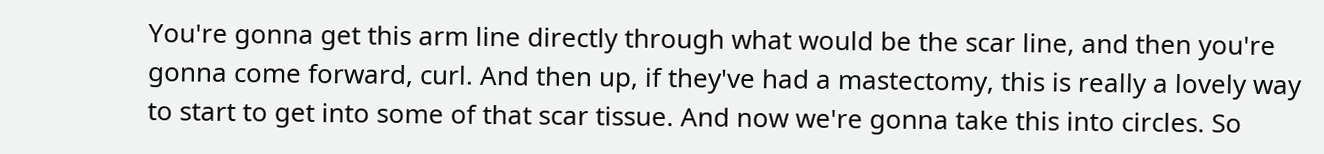You're gonna get this arm line directly through what would be the scar line, and then you're gonna come forward, curl. And then up, if they've had a mastectomy, this is really a lovely way to start to get into some of that scar tissue. And now we're gonna take this into circles. So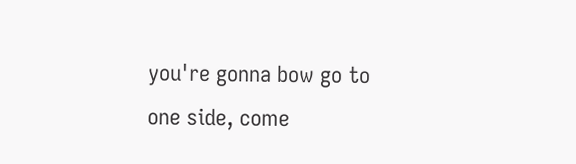you're gonna bow go to one side, come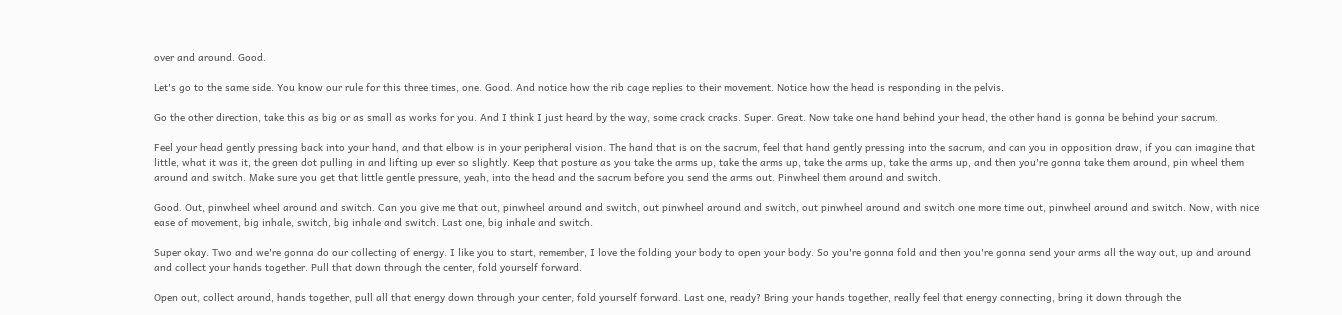over and around. Good.

Let's go to the same side. You know our rule for this three times, one. Good. And notice how the rib cage replies to their movement. Notice how the head is responding in the pelvis.

Go the other direction, take this as big or as small as works for you. And I think I just heard by the way, some crack cracks. Super. Great. Now take one hand behind your head, the other hand is gonna be behind your sacrum.

Feel your head gently pressing back into your hand, and that elbow is in your peripheral vision. The hand that is on the sacrum, feel that hand gently pressing into the sacrum, and can you in opposition draw, if you can imagine that little, what it was it, the green dot pulling in and lifting up ever so slightly. Keep that posture as you take the arms up, take the arms up, take the arms up, take the arms up, and then you're gonna take them around, pin wheel them around and switch. Make sure you get that little gentle pressure, yeah, into the head and the sacrum before you send the arms out. Pinwheel them around and switch.

Good. Out, pinwheel wheel around and switch. Can you give me that out, pinwheel around and switch, out pinwheel around and switch, out pinwheel around and switch one more time out, pinwheel around and switch. Now, with nice ease of movement, big inhale, switch, big inhale and switch. Last one, big inhale and switch.

Super okay. Two and we're gonna do our collecting of energy. I like you to start, remember, I love the folding your body to open your body. So you're gonna fold and then you're gonna send your arms all the way out, up and around and collect your hands together. Pull that down through the center, fold yourself forward.

Open out, collect around, hands together, pull all that energy down through your center, fold yourself forward. Last one, ready? Bring your hands together, really feel that energy connecting, bring it down through the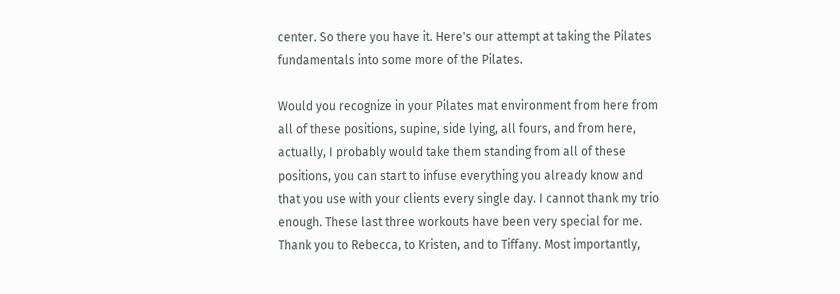center. So there you have it. Here's our attempt at taking the Pilates fundamentals into some more of the Pilates.

Would you recognize in your Pilates mat environment from here from all of these positions, supine, side lying, all fours, and from here, actually, I probably would take them standing from all of these positions, you can start to infuse everything you already know and that you use with your clients every single day. I cannot thank my trio enough. These last three workouts have been very special for me. Thank you to Rebecca, to Kristen, and to Tiffany. Most importantly,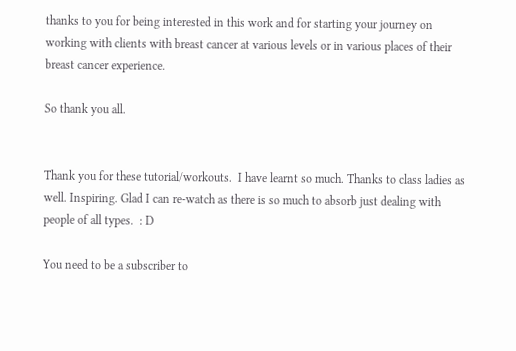thanks to you for being interested in this work and for starting your journey on working with clients with breast cancer at various levels or in various places of their breast cancer experience.

So thank you all.


Thank you for these tutorial/workouts.  I have learnt so much. Thanks to class ladies as well. Inspiring. Glad I can re-watch as there is so much to absorb just dealing with people of all types.  : D

You need to be a subscriber to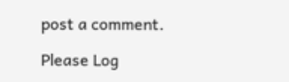post a comment.

Please Log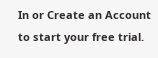In or Create an Account to start your free trial.